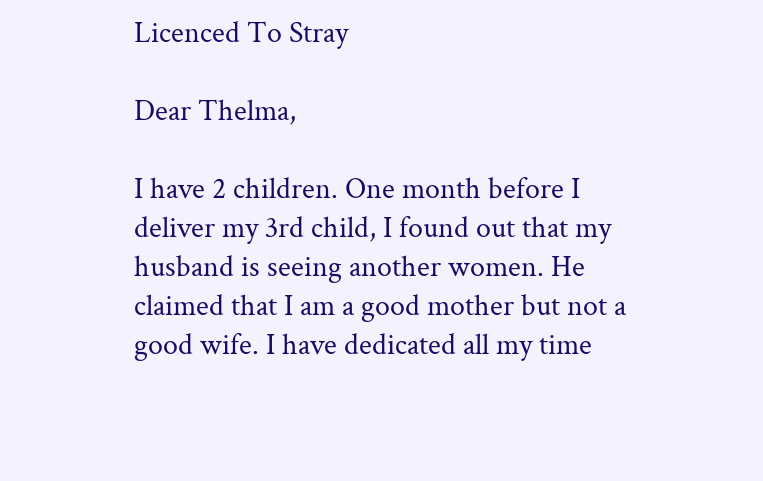Licenced To Stray

Dear Thelma,

I have 2 children. One month before I deliver my 3rd child, I found out that my husband is seeing another women. He claimed that I am a good mother but not a good wife. I have dedicated all my time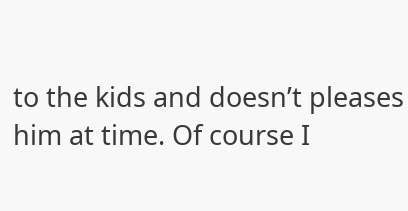to the kids and doesn’t pleases him at time. Of course I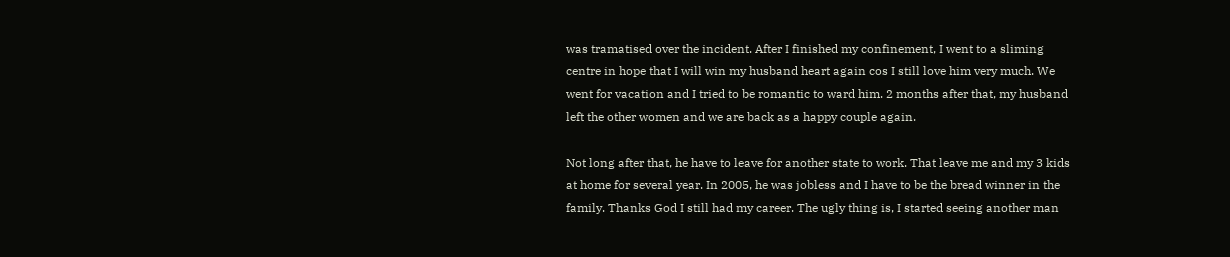was tramatised over the incident. After I finished my confinement, I went to a sliming centre in hope that I will win my husband heart again cos I still love him very much. We went for vacation and I tried to be romantic to ward him. 2 months after that, my husband left the other women and we are back as a happy couple again.

Not long after that, he have to leave for another state to work. That leave me and my 3 kids at home for several year. In 2005, he was jobless and I have to be the bread winner in the family. Thanks God I still had my career. The ugly thing is, I started seeing another man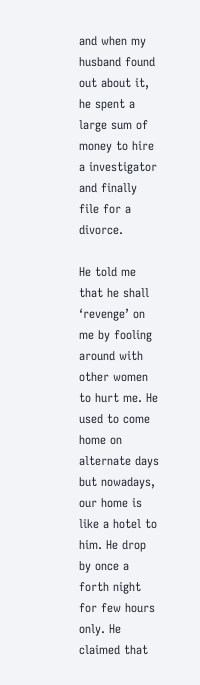and when my husband found out about it, he spent a large sum of money to hire a investigator and finally file for a divorce.

He told me that he shall ‘revenge’ on me by fooling around with other women to hurt me. He used to come home on alternate days but nowadays, our home is like a hotel to him. He drop by once a forth night for few hours only. He claimed that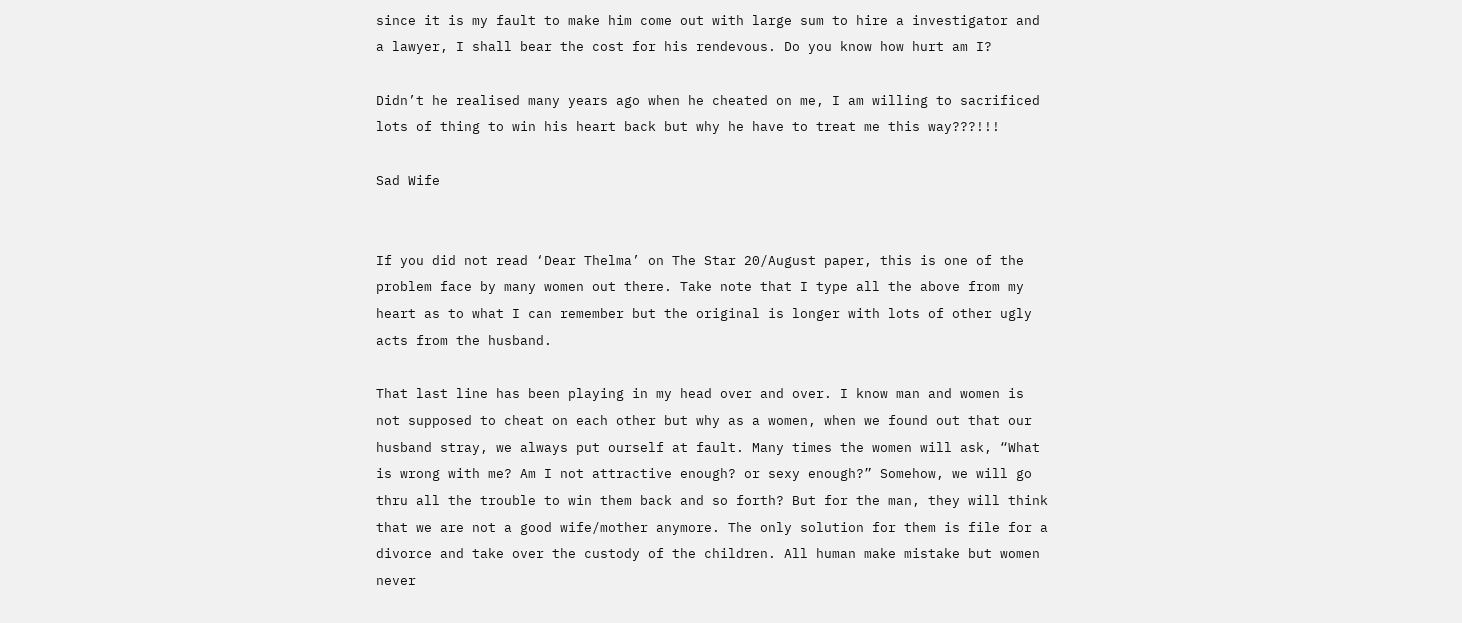since it is my fault to make him come out with large sum to hire a investigator and a lawyer, I shall bear the cost for his rendevous. Do you know how hurt am I?

Didn’t he realised many years ago when he cheated on me, I am willing to sacrificed lots of thing to win his heart back but why he have to treat me this way???!!!

Sad Wife


If you did not read ‘Dear Thelma’ on The Star 20/August paper, this is one of the problem face by many women out there. Take note that I type all the above from my heart as to what I can remember but the original is longer with lots of other ugly acts from the husband.

That last line has been playing in my head over and over. I know man and women is not supposed to cheat on each other but why as a women, when we found out that our husband stray, we always put ourself at fault. Many times the women will ask, “What is wrong with me? Am I not attractive enough? or sexy enough?” Somehow, we will go thru all the trouble to win them back and so forth? But for the man, they will think that we are not a good wife/mother anymore. The only solution for them is file for a divorce and take over the custody of the children. All human make mistake but women never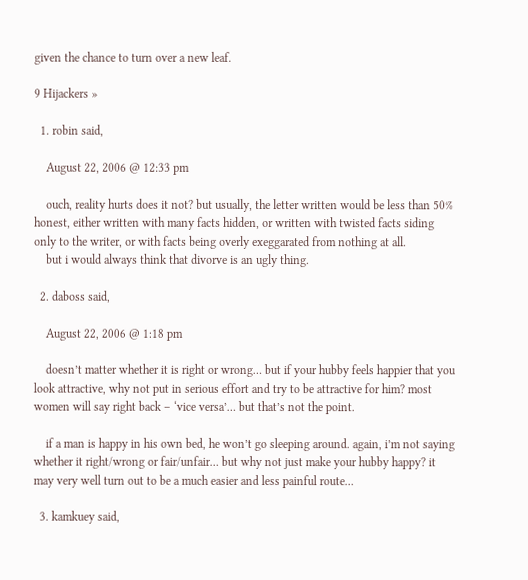given the chance to turn over a new leaf.

9 Hijackers »

  1. robin said,

    August 22, 2006 @ 12:33 pm

    ouch, reality hurts does it not? but usually, the letter written would be less than 50% honest, either written with many facts hidden, or written with twisted facts siding only to the writer, or with facts being overly exeggarated from nothing at all.
    but i would always think that divorve is an ugly thing.

  2. daboss said,

    August 22, 2006 @ 1:18 pm

    doesn’t matter whether it is right or wrong… but if your hubby feels happier that you look attractive, why not put in serious effort and try to be attractive for him? most women will say right back – ‘vice versa’… but that’s not the point.

    if a man is happy in his own bed, he won’t go sleeping around. again, i’m not saying whether it right/wrong or fair/unfair… but why not just make your hubby happy? it may very well turn out to be a much easier and less painful route…

  3. kamkuey said,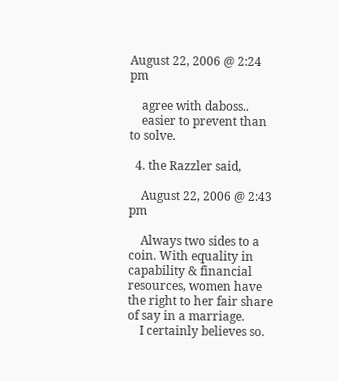August 22, 2006 @ 2:24 pm

    agree with daboss..
    easier to prevent than to solve.

  4. the Razzler said,

    August 22, 2006 @ 2:43 pm

    Always two sides to a coin. With equality in capability & financial resources, women have the right to her fair share of say in a marriage.
    I certainly believes so.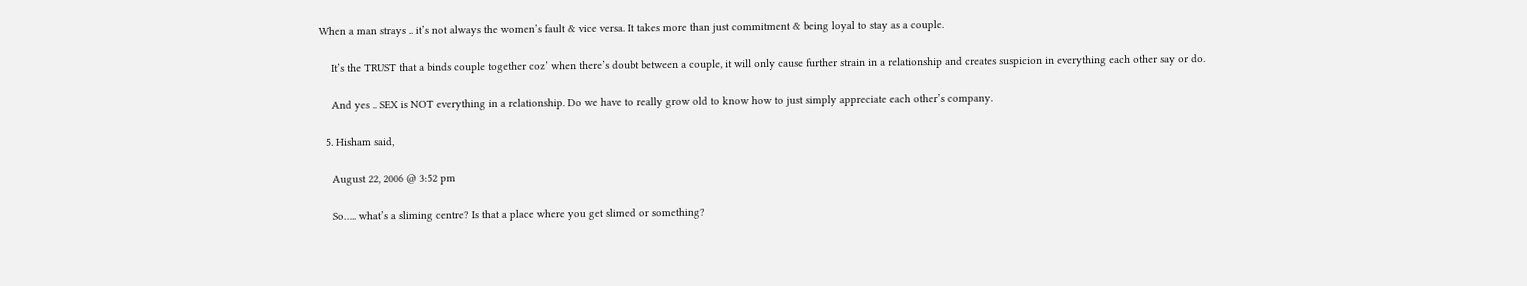When a man strays .. it’s not always the women’s fault & vice versa. It takes more than just commitment & being loyal to stay as a couple.

    It’s the TRUST that a binds couple together coz’ when there’s doubt between a couple, it will only cause further strain in a relationship and creates suspicion in everything each other say or do.

    And yes .. SEX is NOT everything in a relationship. Do we have to really grow old to know how to just simply appreciate each other’s company.

  5. Hisham said,

    August 22, 2006 @ 3:52 pm

    So….. what’s a sliming centre? Is that a place where you get slimed or something?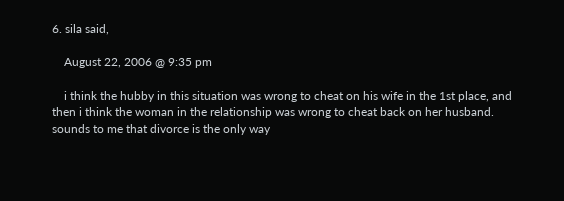6. sila said,

    August 22, 2006 @ 9:35 pm

    i think the hubby in this situation was wrong to cheat on his wife in the 1st place, and then i think the woman in the relationship was wrong to cheat back on her husband. sounds to me that divorce is the only way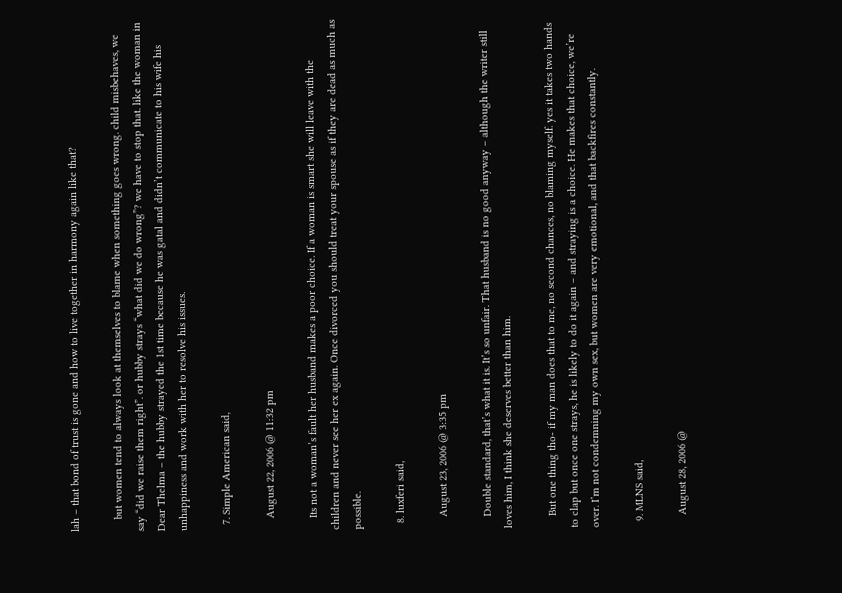lah – that bond of trust is gone and how to live together in harmony again like that?

    but women tend to always look at themselves to blame when something goes wrong. child misbehaves, we say “did we raise them right”. or hubby strays “what did we do wrong”? we have to stop that. like the woman in Dear Thelma – the hubby strayed the 1st time because he was gatal and didn’t communicate to his wife his unhappiness and work with her to resolve his issues.

  7. Simple American said,

    August 22, 2006 @ 11:32 pm

    Its not a woman’s fault her husband makes a poor choice. If a woman is smart she will leave with the children and never see her ex again. Once divorced you should treat your spouse as if they are dead as much as possible.

  8. luxferi said,

    August 23, 2006 @ 3:35 pm

    Double standard, that’s what it is. It’s so unfair. That husband is no good anyway – although the writer still loves him, I think she deserves better than him.

    But one thing tho- if my man does that to me, no second chances, no blaming myself. yes it takes two hands to clap but once one strays, he is likely to do it again – and straying is a choice. He makes that choice, we’re over. I’m not condemning my own sex, but women are very emotional, and that backfires constantly.

  9. MLNS said,

    August 28, 2006 @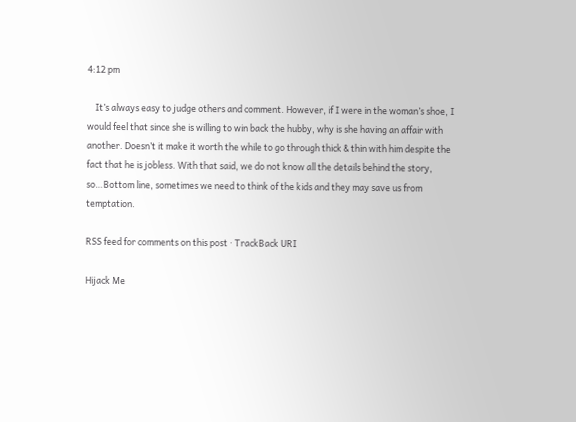4:12 pm

    It’s always easy to judge others and comment. However, if I were in the woman’s shoe, I would feel that since she is willing to win back the hubby, why is she having an affair with another. Doesn’t it make it worth the while to go through thick & thin with him despite the fact that he is jobless. With that said, we do not know all the details behind the story, so…Bottom line, sometimes we need to think of the kids and they may save us from temptation.

RSS feed for comments on this post · TrackBack URI

Hijack Me